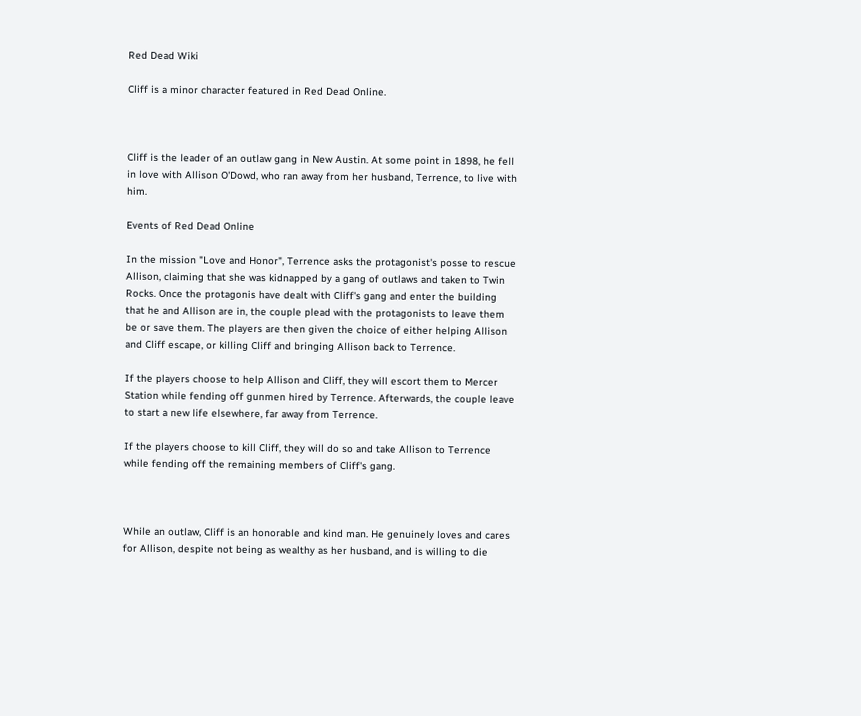Red Dead Wiki

Cliff is a minor character featured in Red Dead Online.



Cliff is the leader of an outlaw gang in New Austin. At some point in 1898, he fell in love with Allison O'Dowd, who ran away from her husband, Terrence, to live with him.

Events of Red Dead Online

In the mission "Love and Honor", Terrence asks the protagonist's posse to rescue Allison, claiming that she was kidnapped by a gang of outlaws and taken to Twin Rocks. Once the protagonis have dealt with Cliff's gang and enter the building that he and Allison are in, the couple plead with the protagonists to leave them be or save them. The players are then given the choice of either helping Allison and Cliff escape, or killing Cliff and bringing Allison back to Terrence.

If the players choose to help Allison and Cliff, they will escort them to Mercer Station while fending off gunmen hired by Terrence. Afterwards, the couple leave to start a new life elsewhere, far away from Terrence.

If the players choose to kill Cliff, they will do so and take Allison to Terrence while fending off the remaining members of Cliff's gang.



While an outlaw, Cliff is an honorable and kind man. He genuinely loves and cares for Allison, despite not being as wealthy as her husband, and is willing to die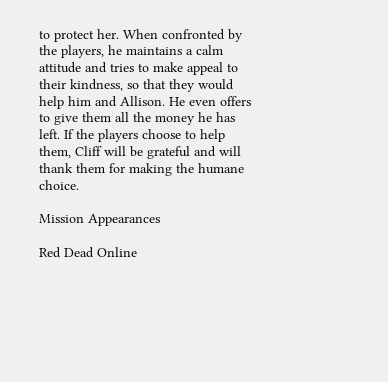to protect her. When confronted by the players, he maintains a calm attitude and tries to make appeal to their kindness, so that they would help him and Allison. He even offers to give them all the money he has left. If the players choose to help them, Cliff will be grateful and will thank them for making the humane choice.

Mission Appearances

Red Dead Online